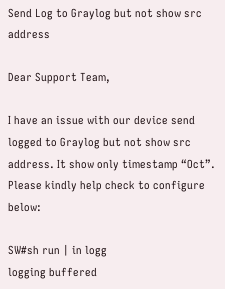Send Log to Graylog but not show src address

Dear Support Team,

I have an issue with our device send logged to Graylog but not show src address. It show only timestamp “Oct”. Please kindly help check to configure below:

SW#sh run | in logg
logging buffered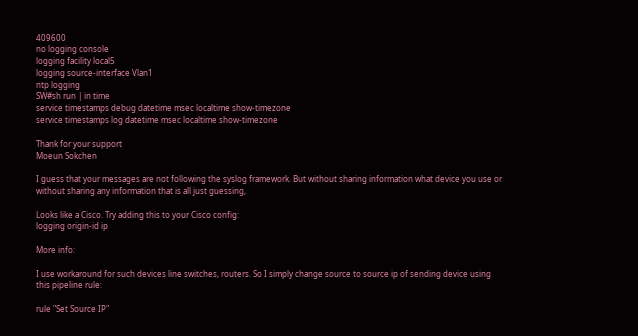409600
no logging console
logging facility local5
logging source-interface Vlan1
ntp logging
SW#sh run | in time
service timestamps debug datetime msec localtime show-timezone
service timestamps log datetime msec localtime show-timezone

Thank for your support
Moeun Sokchen

I guess that your messages are not following the syslog framework. But without sharing information what device you use or without sharing any information that is all just guessing,

Looks like a Cisco. Try adding this to your Cisco config:
logging origin-id ip

More info:

I use workaround for such devices line switches, routers. So I simply change source to source ip of sending device using this pipeline rule:

rule "Set Source IP"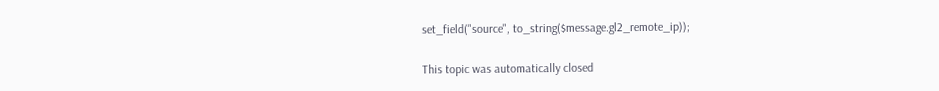set_field("source", to_string($message.gl2_remote_ip));

This topic was automatically closed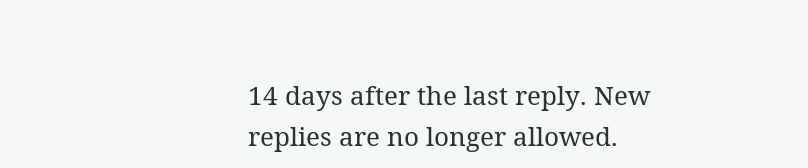14 days after the last reply. New replies are no longer allowed.